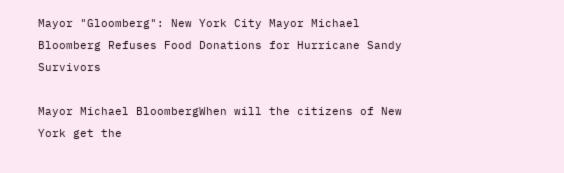Mayor "Gloomberg": New York City Mayor Michael Bloomberg Refuses Food Donations for Hurricane Sandy Survivors

Mayor Michael BloombergWhen will the citizens of New York get the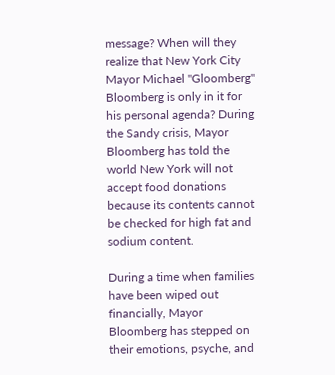message? When will they realize that New York City Mayor Michael "Gloomberg" Bloomberg is only in it for his personal agenda? During the Sandy crisis, Mayor Bloomberg has told the world New York will not accept food donations because its contents cannot be checked for high fat and sodium content.

During a time when families have been wiped out financially, Mayor Bloomberg has stepped on their emotions, psyche, and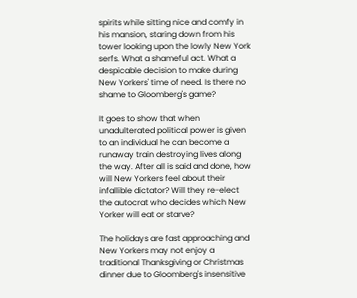spirits while sitting nice and comfy in his mansion, staring down from his tower looking upon the lowly New York serfs. What a shameful act. What a despicable decision to make during New Yorkers' time of need. Is there no shame to Gloomberg's game?

It goes to show that when unadulterated political power is given to an individual he can become a runaway train destroying lives along the way. After all is said and done, how will New Yorkers feel about their infallible dictator? Will they re-elect the autocrat who decides which New Yorker will eat or starve?

The holidays are fast approaching and New Yorkers may not enjoy a traditional Thanksgiving or Christmas dinner due to Gloomberg's insensitive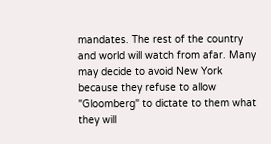mandates. The rest of the country and world will watch from afar. Many may decide to avoid New York because they refuse to allow "Gloomberg" to dictate to them what they will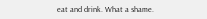eat and drink. What a shame.